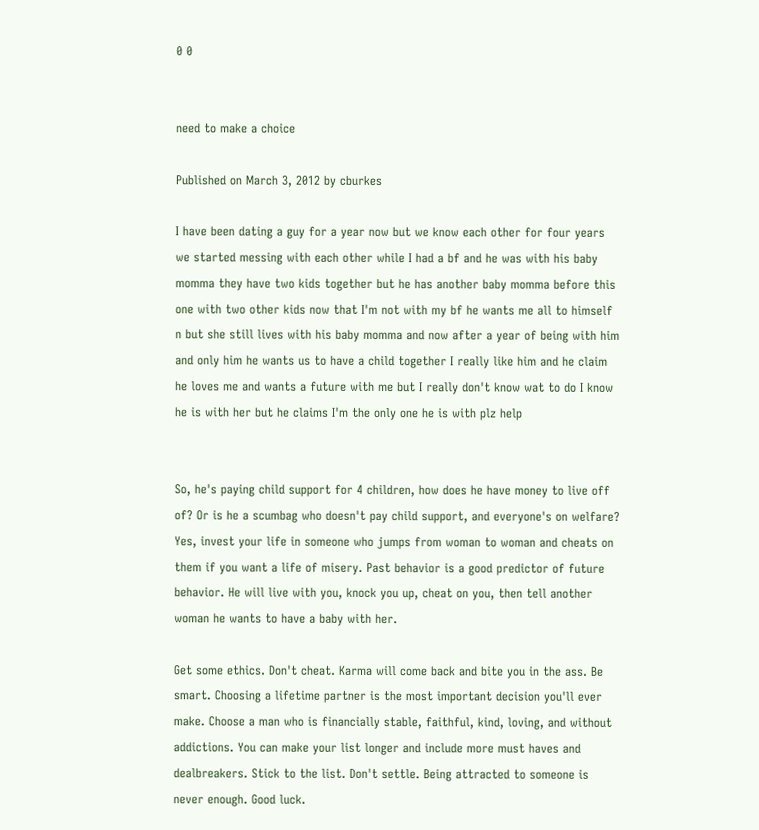0 0


need to make a choice

Published on March 3, 2012 by cburkes

I have been dating a guy for a year now but we know each other for four years we started messing with each other while I had a bf and he was with his baby momma they have two kids together but he has another baby momma before this one with two other kids now that I'm not with my bf he wants me all to himself n but she still lives with his baby momma and now after a year of being with him and only him he wants us to have a child together I really like him and he claim he loves me and wants a future with me but I really don't know wat to do I know he is with her but he claims I'm the only one he is with plz help


So, he's paying child support for 4 children, how does he have money to live off of? Or is he a scumbag who doesn't pay child support, and everyone's on welfare? Yes, invest your life in someone who jumps from woman to woman and cheats on them if you want a life of misery. Past behavior is a good predictor of future behavior. He will live with you, knock you up, cheat on you, then tell another woman he wants to have a baby with her.

Get some ethics. Don't cheat. Karma will come back and bite you in the ass. Be smart. Choosing a lifetime partner is the most important decision you'll ever make. Choose a man who is financially stable, faithful, kind, loving, and without addictions. You can make your list longer and include more must haves and dealbreakers. Stick to the list. Don't settle. Being attracted to someone is never enough. Good luck.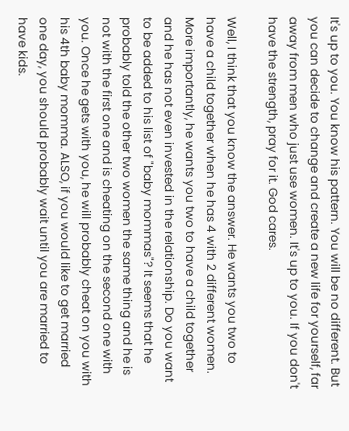It's up to you. You know his pattern. You will be no different. But you can decide to change and create a new life for yourself, far away from men who just use women. It's up to you. If you don't have the strength, pray for it. God cares.

Well, I think that you know the answer. He wants you two to have a child together when he has 4 with 2 different women. More importantly, he wants you two to have a child together and he has not even invested in the relationship. Do you want to be added to his list of "baby mommas"? It seems that he probably told the other two women the same thing and he is not with the first one and is cheating on the second one with you. Once he gets with you, he will probably cheat on you with his 4th baby momma. ALSO, if you would like to get married one day, you should probably wait until you are married to have kids.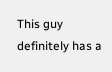This guy definitely has a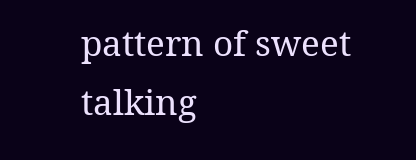pattern of sweet talking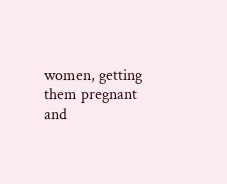women, getting them pregnant and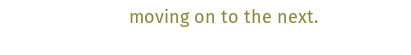moving on to the next.